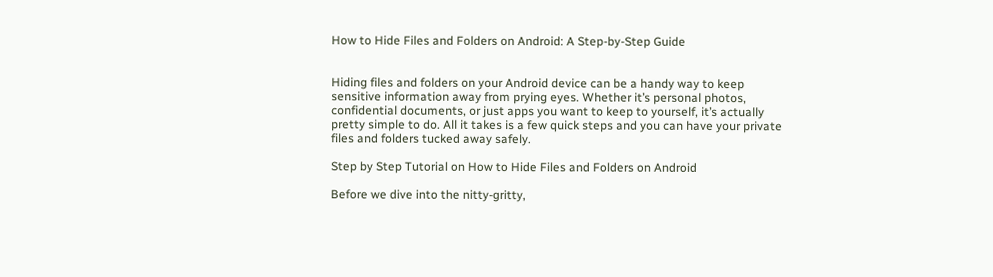How to Hide Files and Folders on Android: A Step-by-Step Guide


Hiding files and folders on your Android device can be a handy way to keep sensitive information away from prying eyes. Whether it’s personal photos, confidential documents, or just apps you want to keep to yourself, it’s actually pretty simple to do. All it takes is a few quick steps and you can have your private files and folders tucked away safely.

Step by Step Tutorial on How to Hide Files and Folders on Android

Before we dive into the nitty-gritty,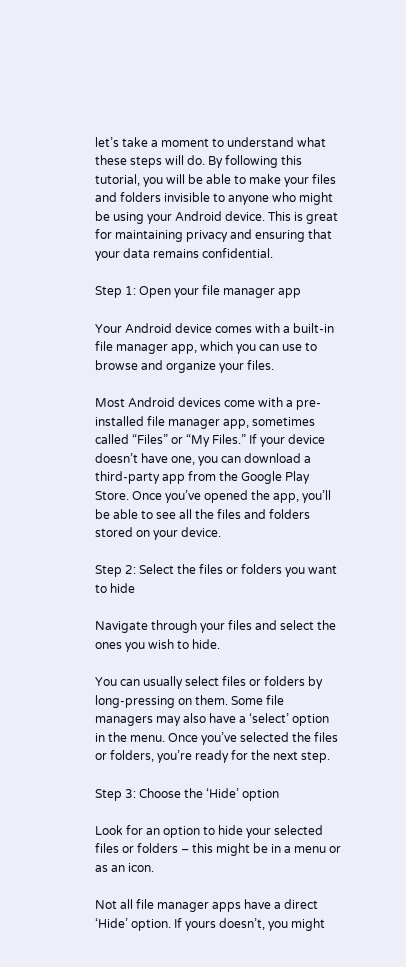let’s take a moment to understand what these steps will do. By following this tutorial, you will be able to make your files and folders invisible to anyone who might be using your Android device. This is great for maintaining privacy and ensuring that your data remains confidential.

Step 1: Open your file manager app

Your Android device comes with a built-in file manager app, which you can use to browse and organize your files.

Most Android devices come with a pre-installed file manager app, sometimes called “Files” or “My Files.” If your device doesn’t have one, you can download a third-party app from the Google Play Store. Once you’ve opened the app, you’ll be able to see all the files and folders stored on your device.

Step 2: Select the files or folders you want to hide

Navigate through your files and select the ones you wish to hide.

You can usually select files or folders by long-pressing on them. Some file managers may also have a ‘select’ option in the menu. Once you’ve selected the files or folders, you’re ready for the next step.

Step 3: Choose the ‘Hide’ option

Look for an option to hide your selected files or folders – this might be in a menu or as an icon.

Not all file manager apps have a direct ‘Hide’ option. If yours doesn’t, you might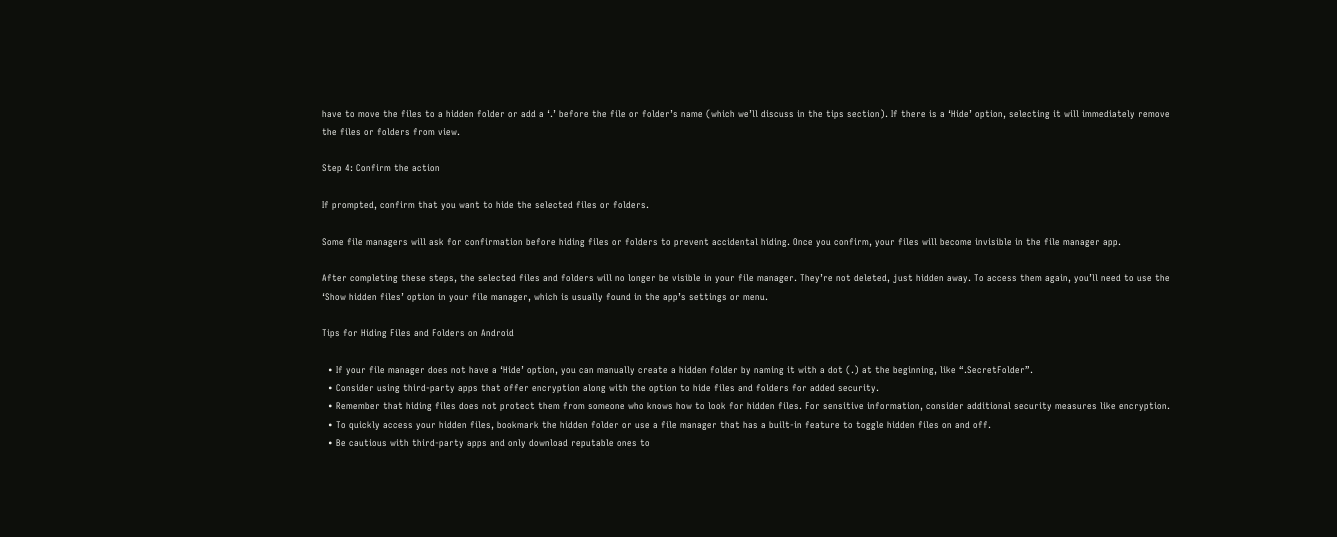have to move the files to a hidden folder or add a ‘.’ before the file or folder’s name (which we’ll discuss in the tips section). If there is a ‘Hide’ option, selecting it will immediately remove the files or folders from view.

Step 4: Confirm the action

If prompted, confirm that you want to hide the selected files or folders.

Some file managers will ask for confirmation before hiding files or folders to prevent accidental hiding. Once you confirm, your files will become invisible in the file manager app.

After completing these steps, the selected files and folders will no longer be visible in your file manager. They’re not deleted, just hidden away. To access them again, you’ll need to use the ‘Show hidden files’ option in your file manager, which is usually found in the app’s settings or menu.

Tips for Hiding Files and Folders on Android

  • If your file manager does not have a ‘Hide’ option, you can manually create a hidden folder by naming it with a dot (.) at the beginning, like “.SecretFolder”.
  • Consider using third-party apps that offer encryption along with the option to hide files and folders for added security.
  • Remember that hiding files does not protect them from someone who knows how to look for hidden files. For sensitive information, consider additional security measures like encryption.
  • To quickly access your hidden files, bookmark the hidden folder or use a file manager that has a built-in feature to toggle hidden files on and off.
  • Be cautious with third-party apps and only download reputable ones to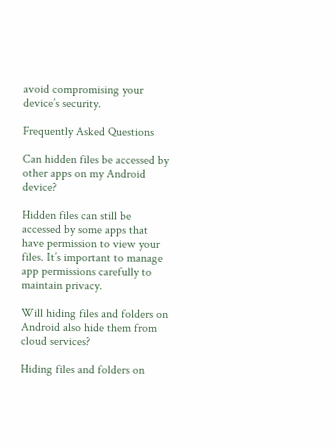avoid compromising your device’s security.

Frequently Asked Questions

Can hidden files be accessed by other apps on my Android device?

Hidden files can still be accessed by some apps that have permission to view your files. It’s important to manage app permissions carefully to maintain privacy.

Will hiding files and folders on Android also hide them from cloud services?

Hiding files and folders on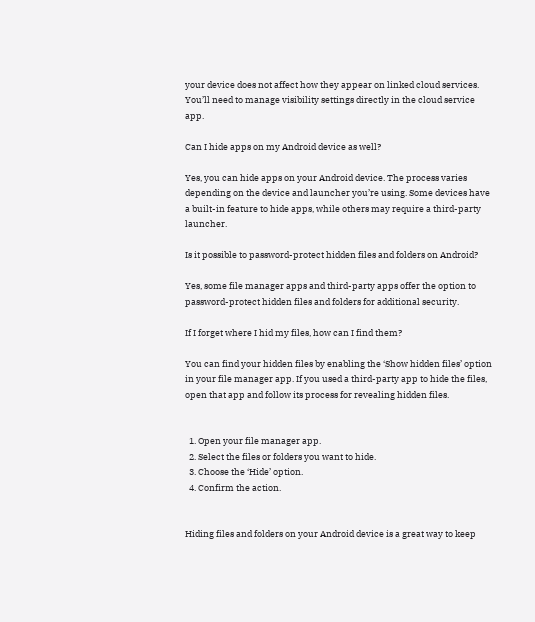your device does not affect how they appear on linked cloud services. You’ll need to manage visibility settings directly in the cloud service app.

Can I hide apps on my Android device as well?

Yes, you can hide apps on your Android device. The process varies depending on the device and launcher you’re using. Some devices have a built-in feature to hide apps, while others may require a third-party launcher.

Is it possible to password-protect hidden files and folders on Android?

Yes, some file manager apps and third-party apps offer the option to password-protect hidden files and folders for additional security.

If I forget where I hid my files, how can I find them?

You can find your hidden files by enabling the ‘Show hidden files’ option in your file manager app. If you used a third-party app to hide the files, open that app and follow its process for revealing hidden files.


  1. Open your file manager app.
  2. Select the files or folders you want to hide.
  3. Choose the ‘Hide’ option.
  4. Confirm the action.


Hiding files and folders on your Android device is a great way to keep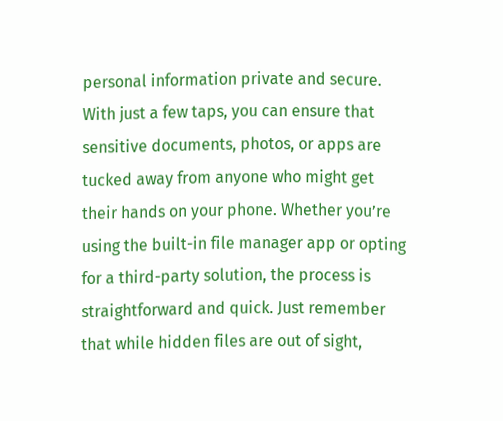personal information private and secure. With just a few taps, you can ensure that sensitive documents, photos, or apps are tucked away from anyone who might get their hands on your phone. Whether you’re using the built-in file manager app or opting for a third-party solution, the process is straightforward and quick. Just remember that while hidden files are out of sight,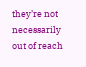they’re not necessarily out of reach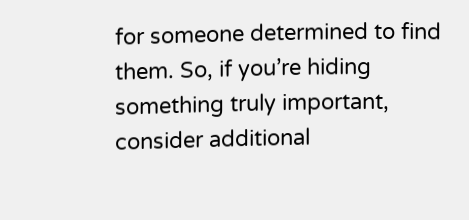for someone determined to find them. So, if you’re hiding something truly important, consider additional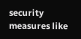security measures like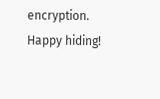encryption. Happy hiding!